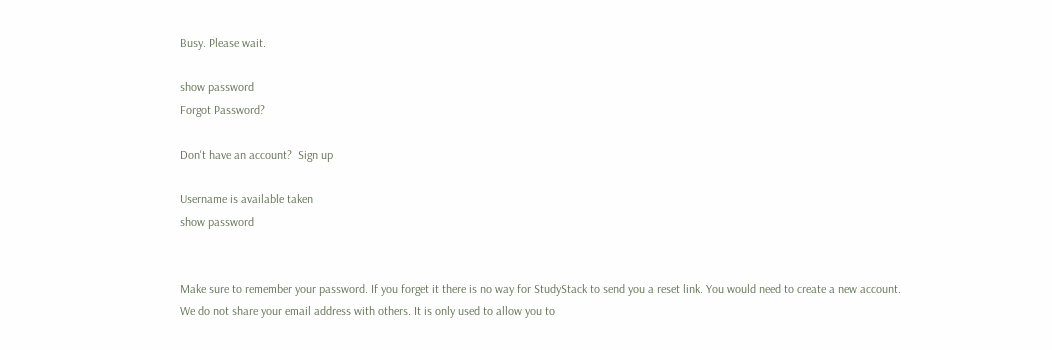Busy. Please wait.

show password
Forgot Password?

Don't have an account?  Sign up

Username is available taken
show password


Make sure to remember your password. If you forget it there is no way for StudyStack to send you a reset link. You would need to create a new account.
We do not share your email address with others. It is only used to allow you to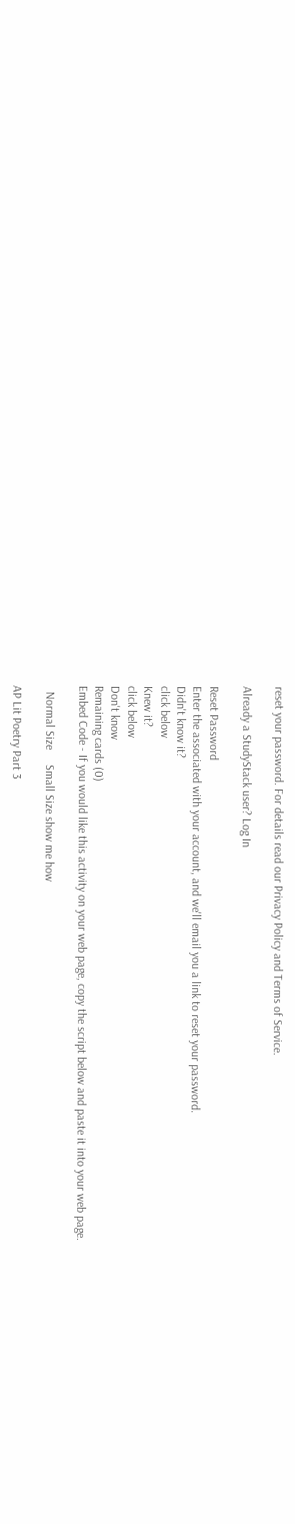reset your password. For details read our Privacy Policy and Terms of Service.

Already a StudyStack user? Log In

Reset Password
Enter the associated with your account, and we'll email you a link to reset your password.
Didn't know it?
click below
Knew it?
click below
Don't know
Remaining cards (0)
Embed Code - If you would like this activity on your web page, copy the script below and paste it into your web page.

  Normal Size     Small Size show me how

AP Lit Poetry Part 3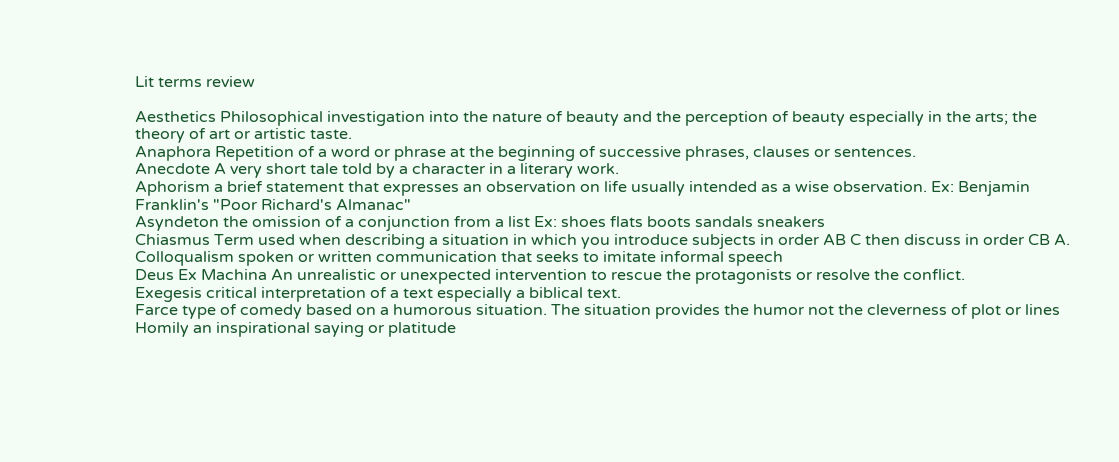Lit terms review

Aesthetics Philosophical investigation into the nature of beauty and the perception of beauty especially in the arts; the theory of art or artistic taste.
Anaphora Repetition of a word or phrase at the beginning of successive phrases, clauses or sentences.
Anecdote A very short tale told by a character in a literary work.
Aphorism a brief statement that expresses an observation on life usually intended as a wise observation. Ex: Benjamin Franklin's "Poor Richard's Almanac"
Asyndeton the omission of a conjunction from a list Ex: shoes flats boots sandals sneakers
Chiasmus Term used when describing a situation in which you introduce subjects in order AB C then discuss in order CB A.
Colloqualism spoken or written communication that seeks to imitate informal speech
Deus Ex Machina An unrealistic or unexpected intervention to rescue the protagonists or resolve the conflict.
Exegesis critical interpretation of a text especially a biblical text.
Farce type of comedy based on a humorous situation. The situation provides the humor not the cleverness of plot or lines
Homily an inspirational saying or platitude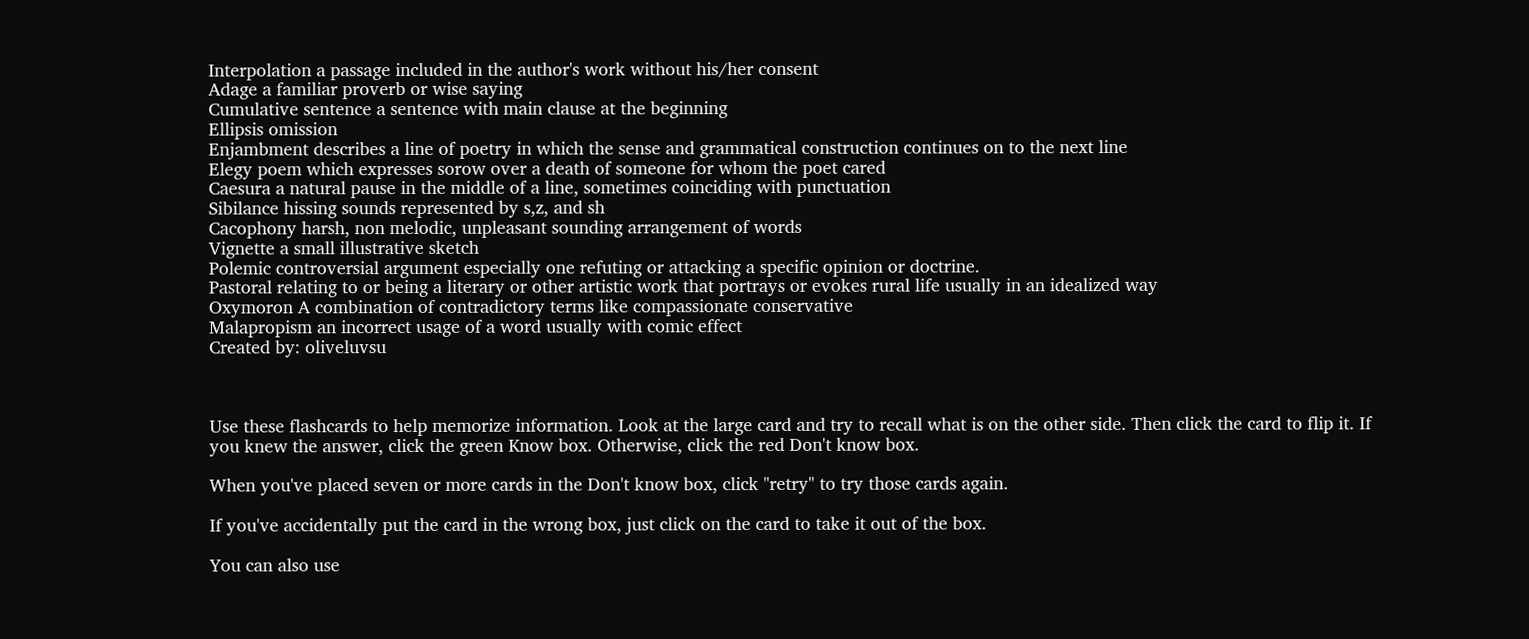Interpolation a passage included in the author's work without his/her consent
Adage a familiar proverb or wise saying
Cumulative sentence a sentence with main clause at the beginning
Ellipsis omission
Enjambment describes a line of poetry in which the sense and grammatical construction continues on to the next line
Elegy poem which expresses sorow over a death of someone for whom the poet cared
Caesura a natural pause in the middle of a line, sometimes coinciding with punctuation
Sibilance hissing sounds represented by s,z, and sh
Cacophony harsh, non melodic, unpleasant sounding arrangement of words
Vignette a small illustrative sketch
Polemic controversial argument especially one refuting or attacking a specific opinion or doctrine.
Pastoral relating to or being a literary or other artistic work that portrays or evokes rural life usually in an idealized way
Oxymoron A combination of contradictory terms like compassionate conservative
Malapropism an incorrect usage of a word usually with comic effect
Created by: oliveluvsu



Use these flashcards to help memorize information. Look at the large card and try to recall what is on the other side. Then click the card to flip it. If you knew the answer, click the green Know box. Otherwise, click the red Don't know box.

When you've placed seven or more cards in the Don't know box, click "retry" to try those cards again.

If you've accidentally put the card in the wrong box, just click on the card to take it out of the box.

You can also use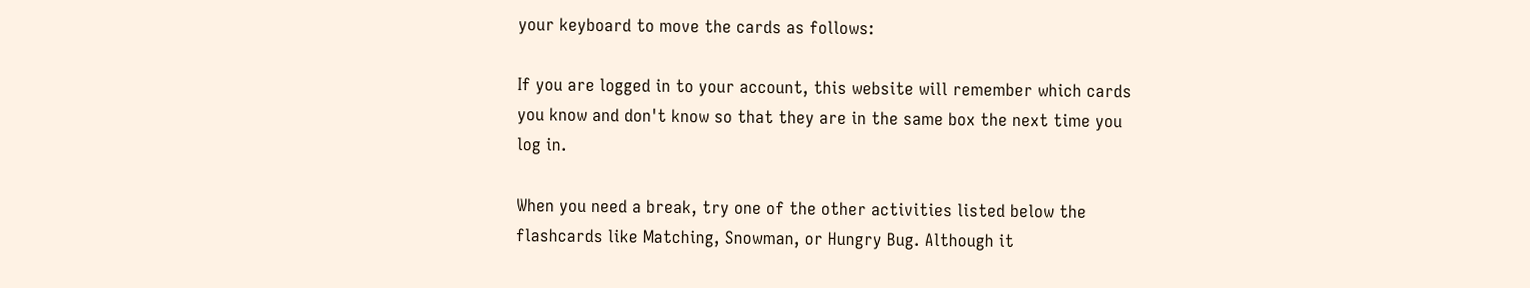your keyboard to move the cards as follows:

If you are logged in to your account, this website will remember which cards you know and don't know so that they are in the same box the next time you log in.

When you need a break, try one of the other activities listed below the flashcards like Matching, Snowman, or Hungry Bug. Although it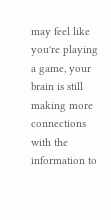may feel like you're playing a game, your brain is still making more connections with the information to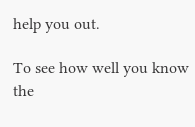help you out.

To see how well you know the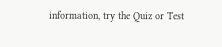information, try the Quiz or Test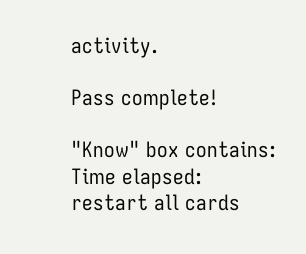activity.

Pass complete!

"Know" box contains:
Time elapsed:
restart all cards